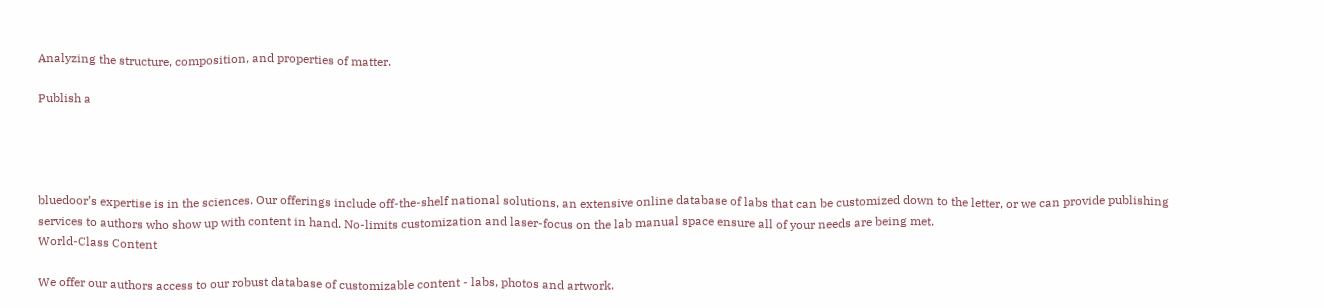Analyzing the structure, composition, and properties of matter.

Publish a




bluedoor’s expertise is in the sciences. Our offerings include off-the-shelf national solutions, an extensive online database of labs that can be customized down to the letter, or we can provide publishing services to authors who show up with content in hand. No-limits customization and laser-focus on the lab manual space ensure all of your needs are being met.
World-Class Content

We offer our authors access to our robust database of customizable content - labs, photos and artwork.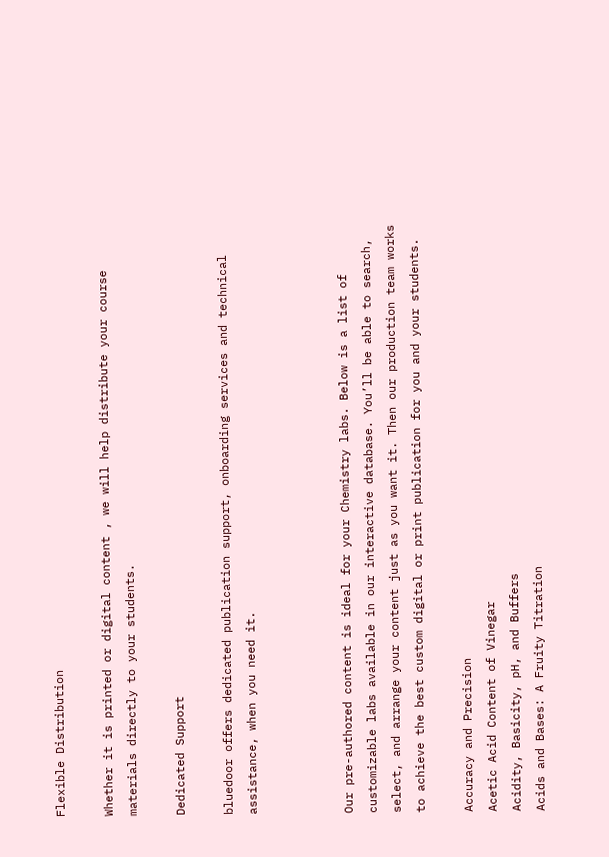Flexible Distribution

Whether it is printed or digital content , we will help distribute your course materials directly to your students.

Dedicated Support

bluedoor offers dedicated publication support, onboarding services and technical assistance, when you need it.



Our pre-authored content is ideal for your Chemistry labs. Below is a list of customizable labs available in our interactive database. You’ll be able to search, select, and arrange your content just as you want it. Then our production team works to achieve the best custom digital or print publication for you and your students.

Accuracy and Precision
Acetic Acid Content of Vinegar
Acidity, Basicity, pH, and Buffers
Acids and Bases: A Fruity Titration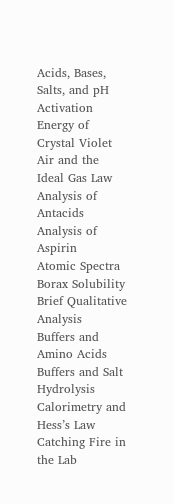Acids, Bases, Salts, and pH
Activation Energy of Crystal Violet
Air and the Ideal Gas Law
Analysis of Antacids
Analysis of Aspirin
Atomic Spectra
Borax Solubility
Brief Qualitative Analysis
Buffers and Amino Acids
Buffers and Salt Hydrolysis
Calorimetry and Hess’s Law
Catching Fire in the Lab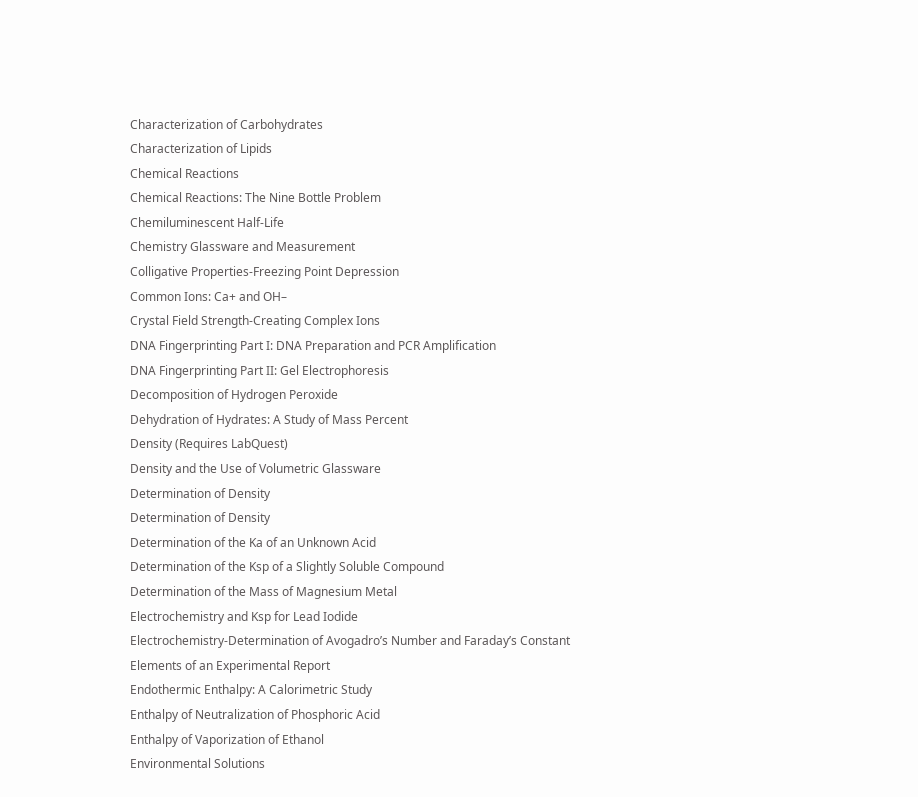Characterization of Carbohydrates
Characterization of Lipids
Chemical Reactions
Chemical Reactions: The Nine Bottle Problem
Chemiluminescent Half-Life
Chemistry Glassware and Measurement
Colligative Properties-Freezing Point Depression
Common Ions: Ca+ and OH–
Crystal Field Strength-Creating Complex Ions
DNA Fingerprinting Part I: DNA Preparation and PCR Amplification
DNA Fingerprinting Part II: Gel Electrophoresis
Decomposition of Hydrogen Peroxide
Dehydration of Hydrates: A Study of Mass Percent
Density (Requires LabQuest)
Density and the Use of Volumetric Glassware
Determination of Density
Determination of Density
Determination of the Ka of an Unknown Acid
Determination of the Ksp of a Slightly Soluble Compound
Determination of the Mass of Magnesium Metal
Electrochemistry and Ksp for Lead Iodide
Electrochemistry-Determination of Avogadro’s Number and Faraday’s Constant
Elements of an Experimental Report
Endothermic Enthalpy: A Calorimetric Study
Enthalpy of Neutralization of Phosphoric Acid
Enthalpy of Vaporization of Ethanol
Environmental Solutions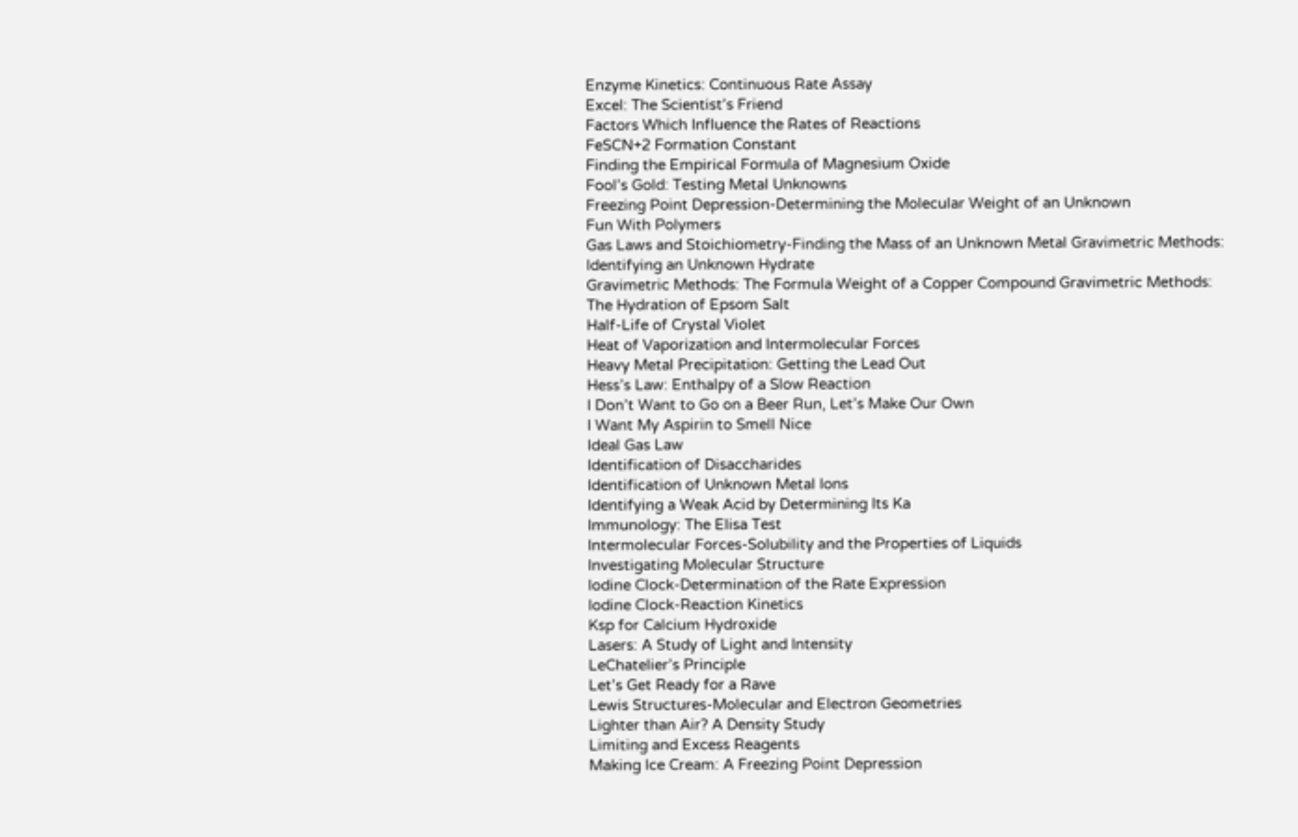Enzyme Kinetics: Continuous Rate Assay
Excel: The Scientist’s Friend
Factors Which Influence the Rates of Reactions
FeSCN+2 Formation Constant
Finding the Empirical Formula of Magnesium Oxide
Fool’s Gold: Testing Metal Unknowns
Freezing Point Depression-Determining the Molecular Weight of an Unknown
Fun With Polymers
Gas Laws and Stoichiometry-Finding the Mass of an Unknown Metal Gravimetric Methods: Identifying an Unknown Hydrate
Gravimetric Methods: The Formula Weight of a Copper Compound Gravimetric Methods: The Hydration of Epsom Salt
Half-Life of Crystal Violet
Heat of Vaporization and Intermolecular Forces
Heavy Metal Precipitation: Getting the Lead Out
Hess’s Law: Enthalpy of a Slow Reaction
I Don’t Want to Go on a Beer Run, Let’s Make Our Own
I Want My Aspirin to Smell Nice
Ideal Gas Law
Identification of Disaccharides
Identification of Unknown Metal Ions
Identifying a Weak Acid by Determining Its Ka
Immunology: The Elisa Test
Intermolecular Forces-Solubility and the Properties of Liquids
Investigating Molecular Structure
Iodine Clock-Determination of the Rate Expression
Iodine Clock-Reaction Kinetics
Ksp for Calcium Hydroxide
Lasers: A Study of Light and Intensity
LeChatelier’s Principle
Let’s Get Ready for a Rave
Lewis Structures-Molecular and Electron Geometries
Lighter than Air? A Density Study
Limiting and Excess Reagents
Making Ice Cream: A Freezing Point Depression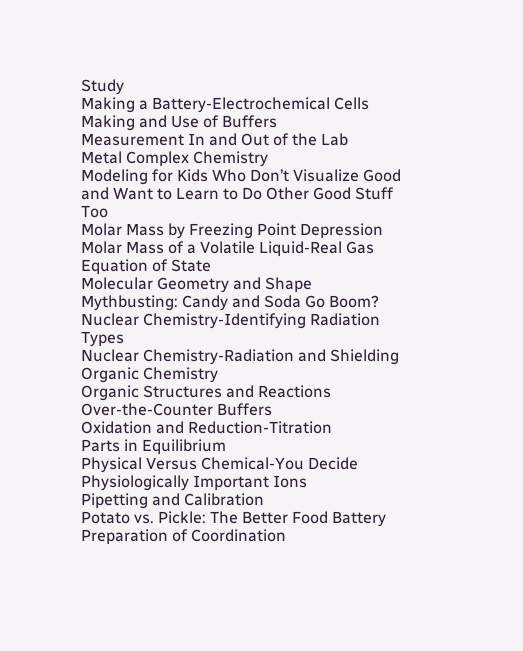Study
Making a Battery-Electrochemical Cells
Making and Use of Buffers
Measurement In and Out of the Lab
Metal Complex Chemistry
Modeling for Kids Who Don’t Visualize Good and Want to Learn to Do Other Good Stuff Too
Molar Mass by Freezing Point Depression
Molar Mass of a Volatile Liquid-Real Gas Equation of State
Molecular Geometry and Shape
Mythbusting: Candy and Soda Go Boom?
Nuclear Chemistry-Identifying Radiation Types
Nuclear Chemistry-Radiation and Shielding
Organic Chemistry
Organic Structures and Reactions
Over-the-Counter Buffers
Oxidation and Reduction-Titration
Parts in Equilibrium
Physical Versus Chemical-You Decide
Physiologically Important Ions
Pipetting and Calibration
Potato vs. Pickle: The Better Food Battery
Preparation of Coordination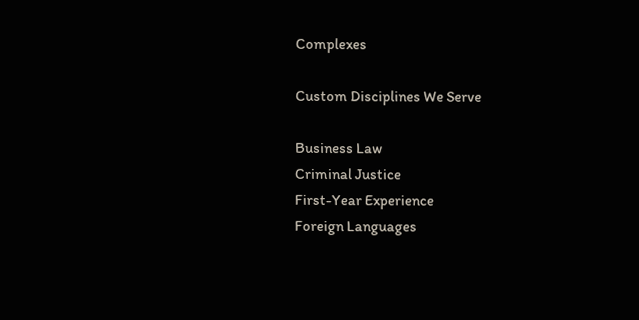Complexes

Custom Disciplines We Serve

Business Law
Criminal Justice
First-Year Experience
Foreign Languages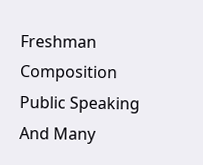Freshman Composition
Public Speaking
And Many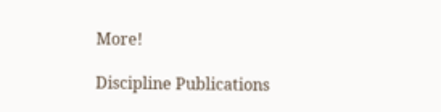More!

Discipline Publications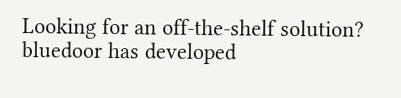Looking for an off-the-shelf solution? bluedoor has developed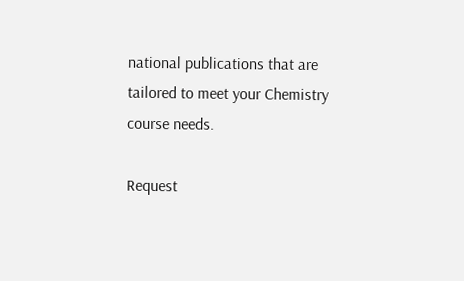national publications that are tailored to meet your Chemistry course needs.

Request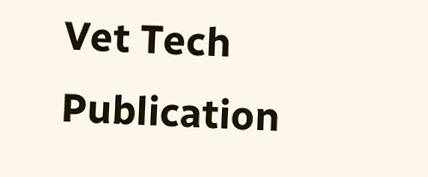Vet Tech Publication